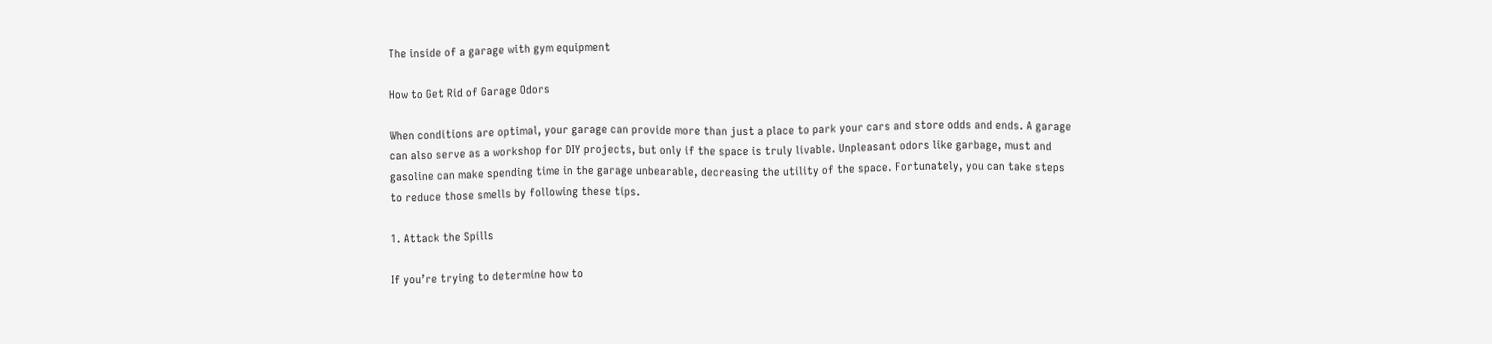The inside of a garage with gym equipment

How to Get Rid of Garage Odors

When conditions are optimal, your garage can provide more than just a place to park your cars and store odds and ends. A garage can also serve as a workshop for DIY projects, but only if the space is truly livable. Unpleasant odors like garbage, must and gasoline can make spending time in the garage unbearable, decreasing the utility of the space. Fortunately, you can take steps to reduce those smells by following these tips.

1. Attack the Spills

If you’re trying to determine how to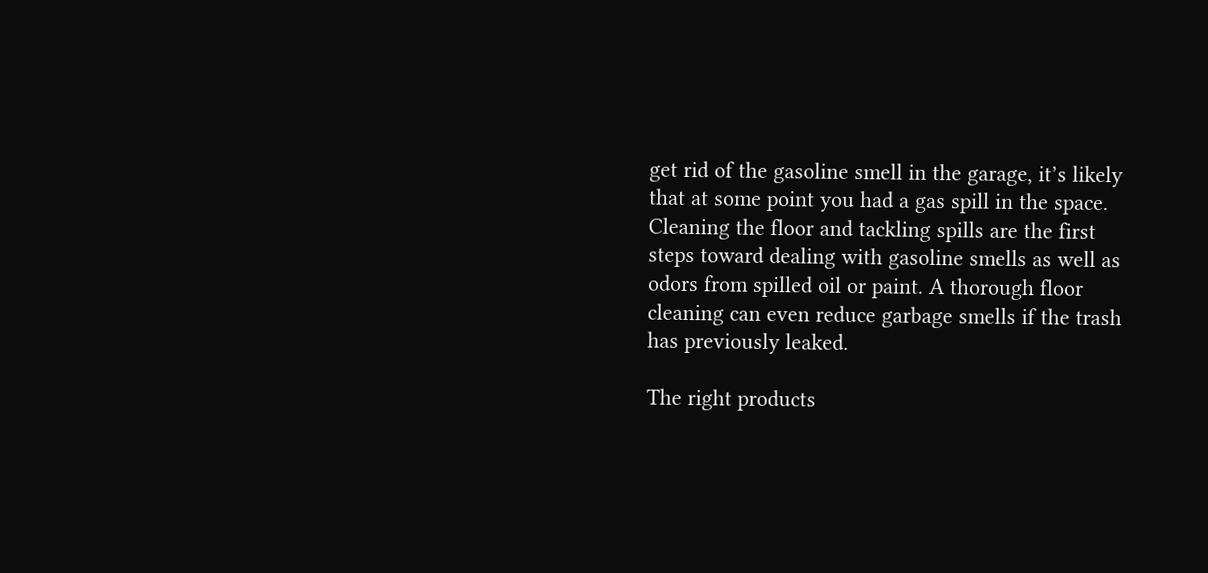get rid of the gasoline smell in the garage, it’s likely that at some point you had a gas spill in the space. Cleaning the floor and tackling spills are the first steps toward dealing with gasoline smells as well as odors from spilled oil or paint. A thorough floor cleaning can even reduce garbage smells if the trash has previously leaked.

The right products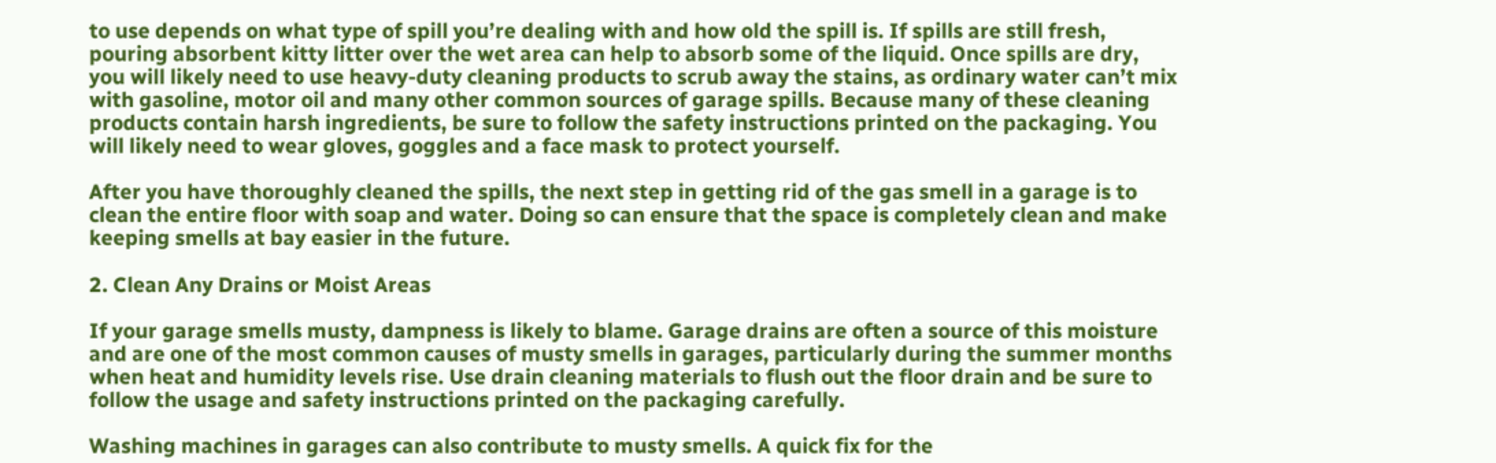to use depends on what type of spill you’re dealing with and how old the spill is. If spills are still fresh, pouring absorbent kitty litter over the wet area can help to absorb some of the liquid. Once spills are dry, you will likely need to use heavy-duty cleaning products to scrub away the stains, as ordinary water can’t mix with gasoline, motor oil and many other common sources of garage spills. Because many of these cleaning products contain harsh ingredients, be sure to follow the safety instructions printed on the packaging. You will likely need to wear gloves, goggles and a face mask to protect yourself.

After you have thoroughly cleaned the spills, the next step in getting rid of the gas smell in a garage is to clean the entire floor with soap and water. Doing so can ensure that the space is completely clean and make keeping smells at bay easier in the future.

2. Clean Any Drains or Moist Areas

If your garage smells musty, dampness is likely to blame. Garage drains are often a source of this moisture and are one of the most common causes of musty smells in garages, particularly during the summer months when heat and humidity levels rise. Use drain cleaning materials to flush out the floor drain and be sure to follow the usage and safety instructions printed on the packaging carefully.

Washing machines in garages can also contribute to musty smells. A quick fix for the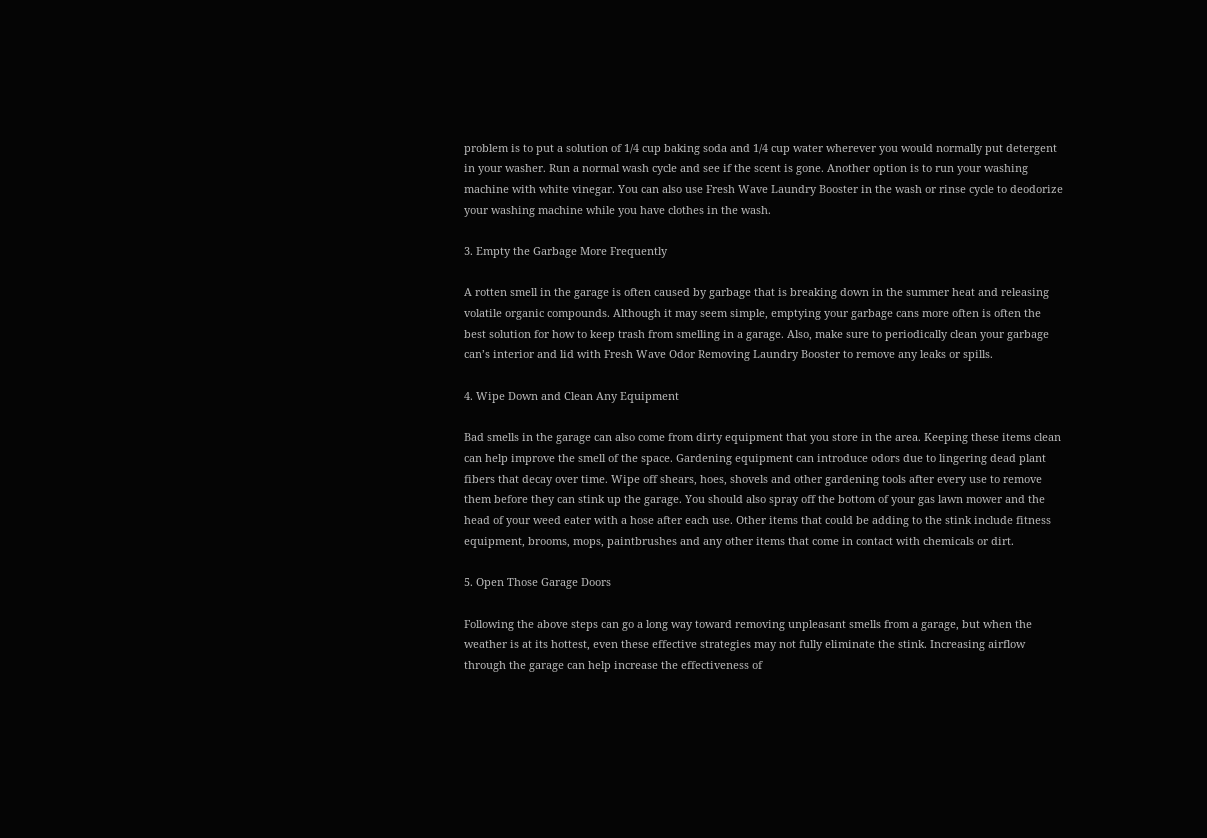problem is to put a solution of 1/4 cup baking soda and 1/4 cup water wherever you would normally put detergent in your washer. Run a normal wash cycle and see if the scent is gone. Another option is to run your washing machine with white vinegar. You can also use Fresh Wave Laundry Booster in the wash or rinse cycle to deodorize your washing machine while you have clothes in the wash.

3. Empty the Garbage More Frequently

A rotten smell in the garage is often caused by garbage that is breaking down in the summer heat and releasing volatile organic compounds. Although it may seem simple, emptying your garbage cans more often is often the best solution for how to keep trash from smelling in a garage. Also, make sure to periodically clean your garbage can’s interior and lid with Fresh Wave Odor Removing Laundry Booster to remove any leaks or spills.

4. Wipe Down and Clean Any Equipment

Bad smells in the garage can also come from dirty equipment that you store in the area. Keeping these items clean can help improve the smell of the space. Gardening equipment can introduce odors due to lingering dead plant fibers that decay over time. Wipe off shears, hoes, shovels and other gardening tools after every use to remove them before they can stink up the garage. You should also spray off the bottom of your gas lawn mower and the head of your weed eater with a hose after each use. Other items that could be adding to the stink include fitness equipment, brooms, mops, paintbrushes and any other items that come in contact with chemicals or dirt.

5. Open Those Garage Doors

Following the above steps can go a long way toward removing unpleasant smells from a garage, but when the weather is at its hottest, even these effective strategies may not fully eliminate the stink. Increasing airflow through the garage can help increase the effectiveness of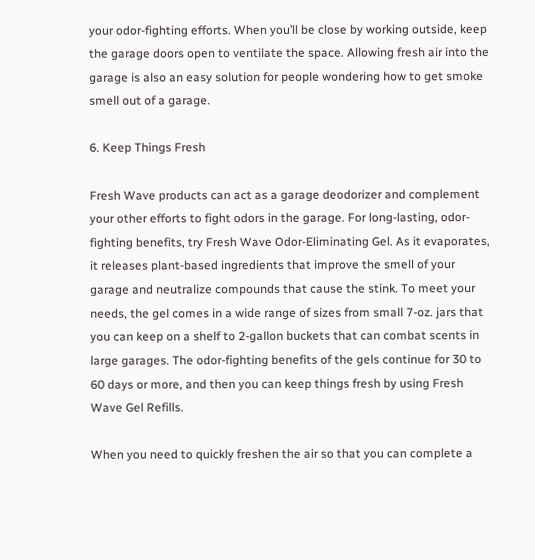your odor-fighting efforts. When you’ll be close by working outside, keep the garage doors open to ventilate the space. Allowing fresh air into the garage is also an easy solution for people wondering how to get smoke smell out of a garage.

6. Keep Things Fresh

Fresh Wave products can act as a garage deodorizer and complement your other efforts to fight odors in the garage. For long-lasting, odor-fighting benefits, try Fresh Wave Odor-Eliminating Gel. As it evaporates, it releases plant-based ingredients that improve the smell of your garage and neutralize compounds that cause the stink. To meet your needs, the gel comes in a wide range of sizes from small 7-oz. jars that you can keep on a shelf to 2-gallon buckets that can combat scents in large garages. The odor-fighting benefits of the gels continue for 30 to 60 days or more, and then you can keep things fresh by using Fresh Wave Gel Refills.

When you need to quickly freshen the air so that you can complete a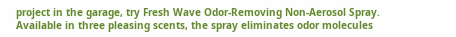project in the garage, try Fresh Wave Odor-Removing Non-Aerosol Spray. Available in three pleasing scents, the spray eliminates odor molecules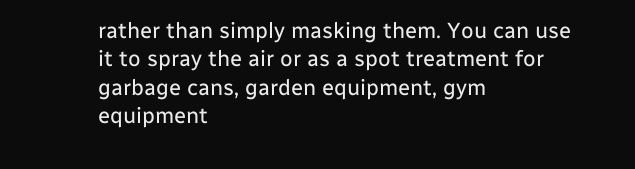rather than simply masking them. You can use it to spray the air or as a spot treatment for garbage cans, garden equipment, gym equipment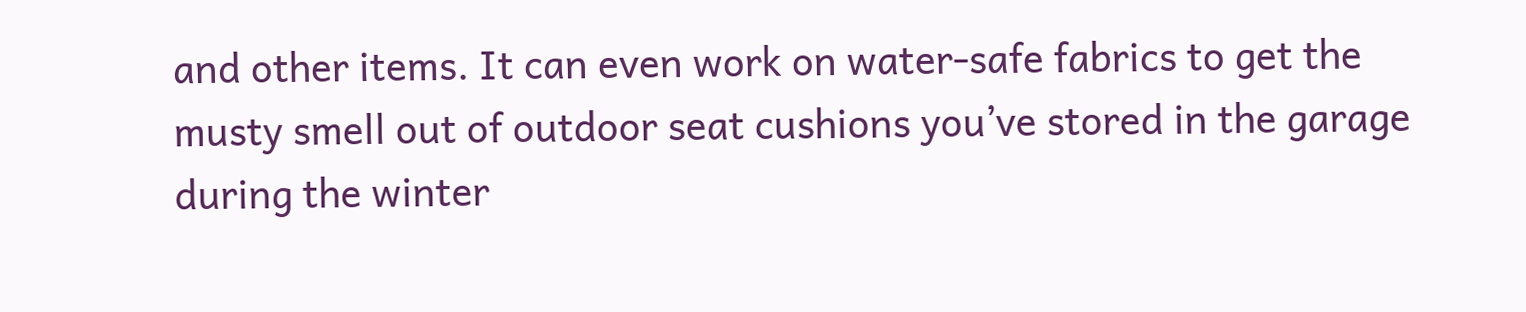and other items. It can even work on water-safe fabrics to get the musty smell out of outdoor seat cushions you’ve stored in the garage during the winter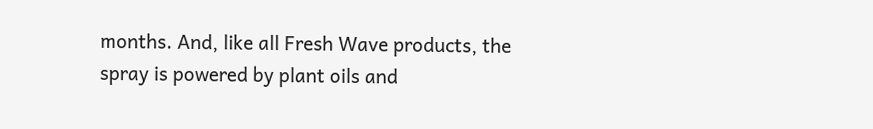months. And, like all Fresh Wave products, the spray is powered by plant oils and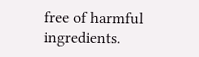free of harmful ingredients.